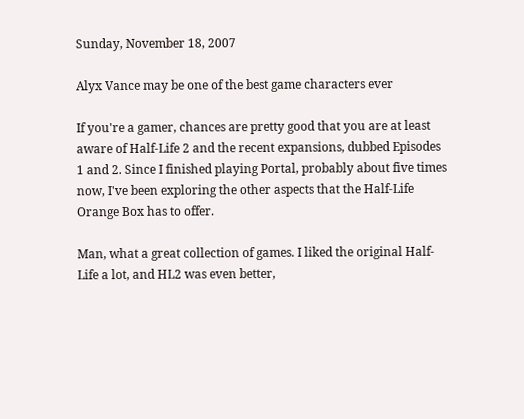Sunday, November 18, 2007

Alyx Vance may be one of the best game characters ever

If you're a gamer, chances are pretty good that you are at least aware of Half-Life 2 and the recent expansions, dubbed Episodes 1 and 2. Since I finished playing Portal, probably about five times now, I've been exploring the other aspects that the Half-Life Orange Box has to offer.

Man, what a great collection of games. I liked the original Half-Life a lot, and HL2 was even better,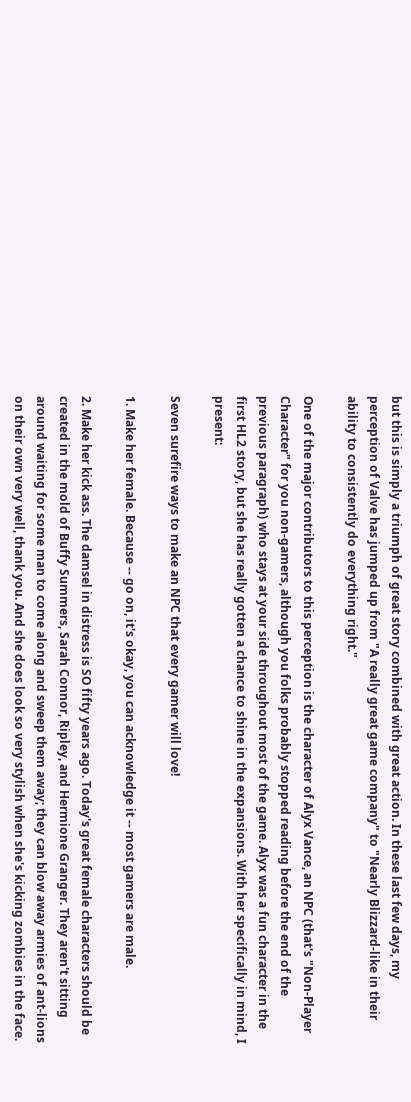but this is simply a triumph of great story combined with great action. In these last few days, my perception of Valve has jumped up from "A really great game company" to "Nearly Blizzard-like in their ability to consistently do everything right."

One of the major contributors to this perception is the character of Alyx Vance, an NPC (that's "Non-Player Character" for you non-gamers, although you folks probably stopped reading before the end of the previous paragraph) who stays at your side throughout most of the game. Alyx was a fun character in the first HL2 story, but she has really gotten a chance to shine in the expansions. With her specifically in mind, I present:

Seven surefire ways to make an NPC that every gamer will love!

1. Make her female. Because -- go on, it's okay, you can acknowledge it -- most gamers are male.

2. Make her kick ass. The damsel in distress is SO fifty years ago. Today's great female characters should be created in the mold of Buffy Summers, Sarah Connor, Ripley, and Hermione Granger. They aren't sitting around waiting for some man to come along and sweep them away; they can blow away armies of ant-lions on their own very well, thank you. And she does look so very stylish when she's kicking zombies in the face.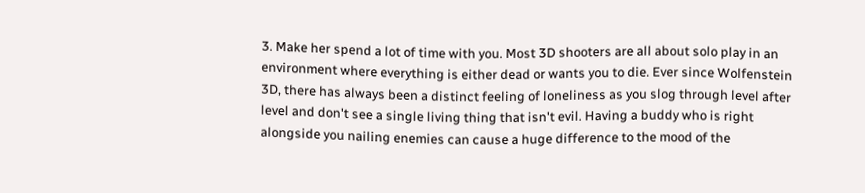3. Make her spend a lot of time with you. Most 3D shooters are all about solo play in an environment where everything is either dead or wants you to die. Ever since Wolfenstein 3D, there has always been a distinct feeling of loneliness as you slog through level after level and don't see a single living thing that isn't evil. Having a buddy who is right alongside you nailing enemies can cause a huge difference to the mood of the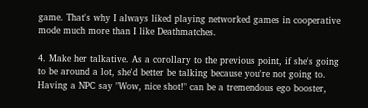game. That's why I always liked playing networked games in cooperative mode much more than I like Deathmatches.

4. Make her talkative. As a corollary to the previous point, if she's going to be around a lot, she'd better be talking because you're not going to. Having a NPC say "Wow, nice shot!" can be a tremendous ego booster,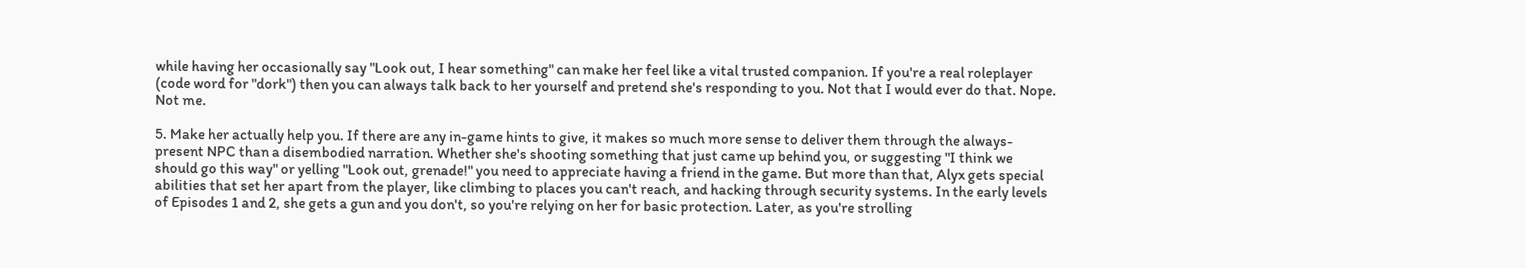while having her occasionally say "Look out, I hear something" can make her feel like a vital trusted companion. If you're a real roleplayer (code word for "dork") then you can always talk back to her yourself and pretend she's responding to you. Not that I would ever do that. Nope. Not me.

5. Make her actually help you. If there are any in-game hints to give, it makes so much more sense to deliver them through the always-present NPC than a disembodied narration. Whether she's shooting something that just came up behind you, or suggesting "I think we should go this way" or yelling "Look out, grenade!" you need to appreciate having a friend in the game. But more than that, Alyx gets special abilities that set her apart from the player, like climbing to places you can't reach, and hacking through security systems. In the early levels of Episodes 1 and 2, she gets a gun and you don't, so you're relying on her for basic protection. Later, as you're strolling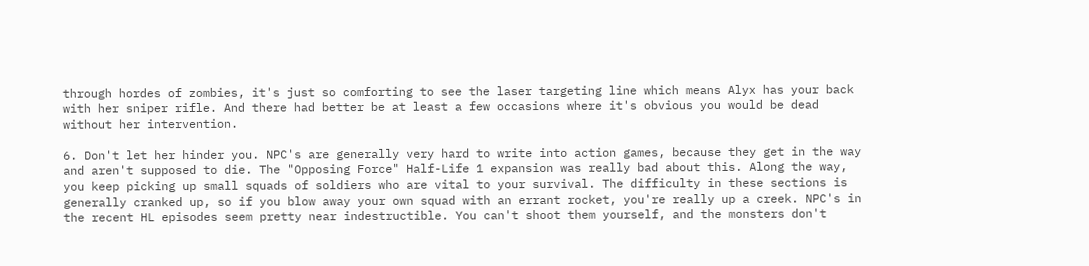through hordes of zombies, it's just so comforting to see the laser targeting line which means Alyx has your back with her sniper rifle. And there had better be at least a few occasions where it's obvious you would be dead without her intervention.

6. Don't let her hinder you. NPC's are generally very hard to write into action games, because they get in the way and aren't supposed to die. The "Opposing Force" Half-Life 1 expansion was really bad about this. Along the way, you keep picking up small squads of soldiers who are vital to your survival. The difficulty in these sections is generally cranked up, so if you blow away your own squad with an errant rocket, you're really up a creek. NPC's in the recent HL episodes seem pretty near indestructible. You can't shoot them yourself, and the monsters don't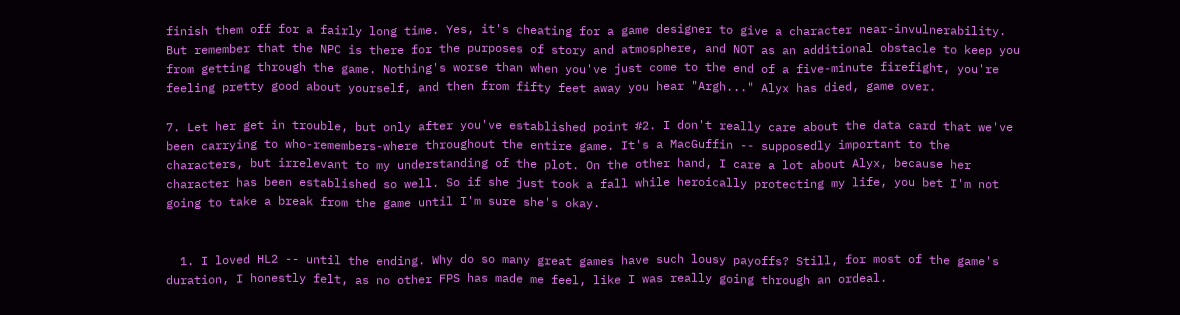finish them off for a fairly long time. Yes, it's cheating for a game designer to give a character near-invulnerability. But remember that the NPC is there for the purposes of story and atmosphere, and NOT as an additional obstacle to keep you from getting through the game. Nothing's worse than when you've just come to the end of a five-minute firefight, you're feeling pretty good about yourself, and then from fifty feet away you hear "Argh..." Alyx has died, game over.

7. Let her get in trouble, but only after you've established point #2. I don't really care about the data card that we've been carrying to who-remembers-where throughout the entire game. It's a MacGuffin -- supposedly important to the characters, but irrelevant to my understanding of the plot. On the other hand, I care a lot about Alyx, because her character has been established so well. So if she just took a fall while heroically protecting my life, you bet I'm not going to take a break from the game until I'm sure she's okay.


  1. I loved HL2 -- until the ending. Why do so many great games have such lousy payoffs? Still, for most of the game's duration, I honestly felt, as no other FPS has made me feel, like I was really going through an ordeal.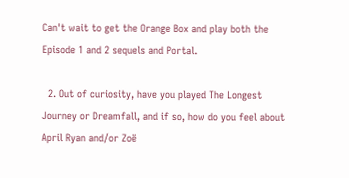Can't wait to get the Orange Box and play both the Episode 1 and 2 sequels and Portal.

  2. Out of curiosity, have you played The Longest Journey or Dreamfall, and if so, how do you feel about April Ryan and/or Zoë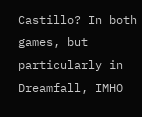Castillo? In both games, but particularly in Dreamfall, IMHO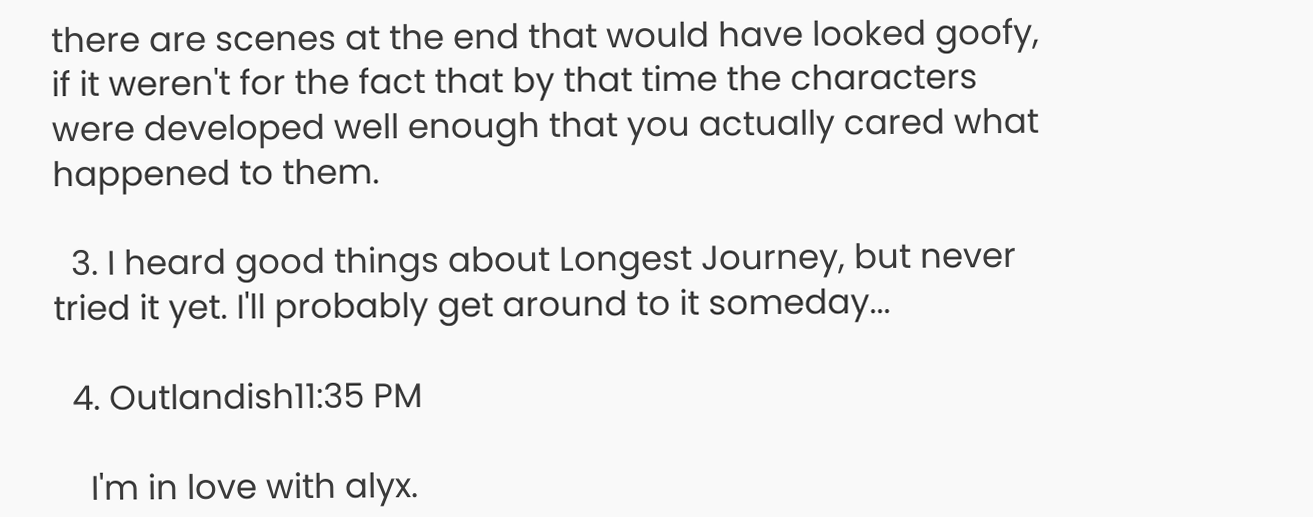there are scenes at the end that would have looked goofy, if it weren't for the fact that by that time the characters were developed well enough that you actually cared what happened to them.

  3. I heard good things about Longest Journey, but never tried it yet. I'll probably get around to it someday...

  4. Outlandish11:35 PM

    I'm in love with alyx.